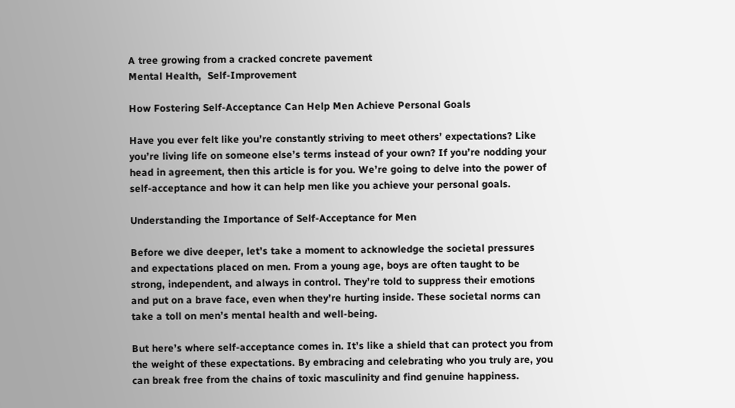A tree growing from a cracked concrete pavement
Mental Health,  Self-Improvement

How Fostering Self-Acceptance Can Help Men Achieve Personal Goals

Have you ever felt like you’re constantly striving to meet others’ expectations? Like you’re living life on someone else’s terms instead of your own? If you’re nodding your head in agreement, then this article is for you. We’re going to delve into the power of self-acceptance and how it can help men like you achieve your personal goals.

Understanding the Importance of Self-Acceptance for Men

Before we dive deeper, let’s take a moment to acknowledge the societal pressures and expectations placed on men. From a young age, boys are often taught to be strong, independent, and always in control. They’re told to suppress their emotions and put on a brave face, even when they’re hurting inside. These societal norms can take a toll on men’s mental health and well-being.

But here’s where self-acceptance comes in. It’s like a shield that can protect you from the weight of these expectations. By embracing and celebrating who you truly are, you can break free from the chains of toxic masculinity and find genuine happiness.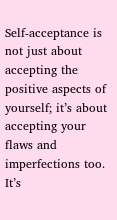Self-acceptance is not just about accepting the positive aspects of yourself; it’s about accepting your flaws and imperfections too. It’s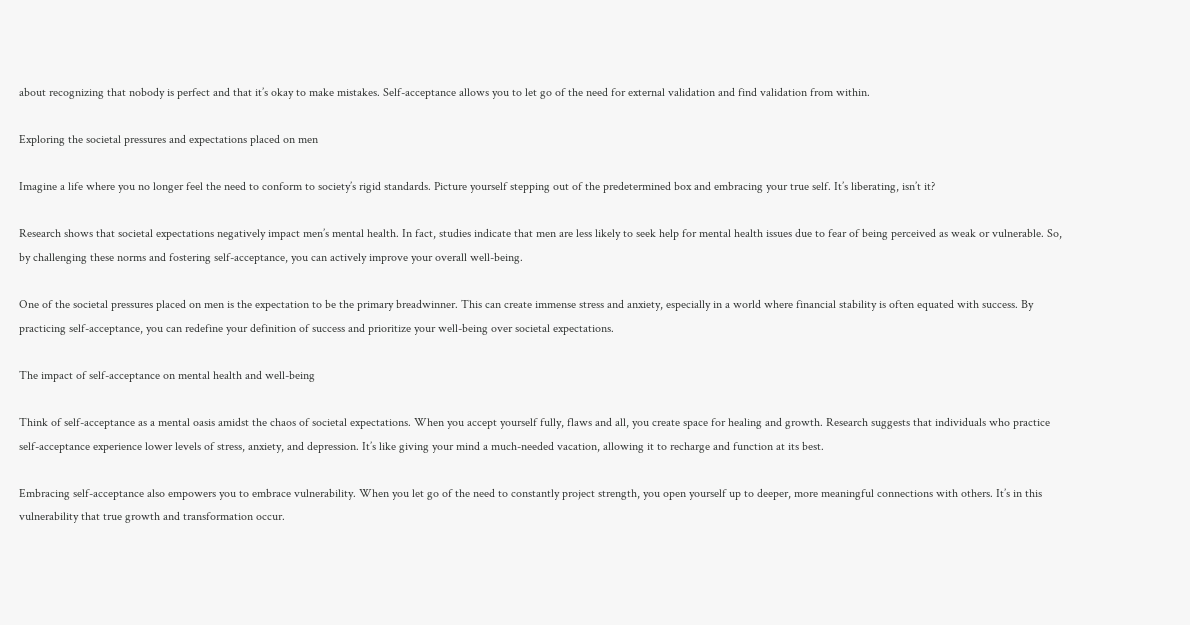about recognizing that nobody is perfect and that it’s okay to make mistakes. Self-acceptance allows you to let go of the need for external validation and find validation from within.

Exploring the societal pressures and expectations placed on men

Imagine a life where you no longer feel the need to conform to society’s rigid standards. Picture yourself stepping out of the predetermined box and embracing your true self. It’s liberating, isn’t it?

Research shows that societal expectations negatively impact men’s mental health. In fact, studies indicate that men are less likely to seek help for mental health issues due to fear of being perceived as weak or vulnerable. So, by challenging these norms and fostering self-acceptance, you can actively improve your overall well-being.

One of the societal pressures placed on men is the expectation to be the primary breadwinner. This can create immense stress and anxiety, especially in a world where financial stability is often equated with success. By practicing self-acceptance, you can redefine your definition of success and prioritize your well-being over societal expectations.

The impact of self-acceptance on mental health and well-being

Think of self-acceptance as a mental oasis amidst the chaos of societal expectations. When you accept yourself fully, flaws and all, you create space for healing and growth. Research suggests that individuals who practice self-acceptance experience lower levels of stress, anxiety, and depression. It’s like giving your mind a much-needed vacation, allowing it to recharge and function at its best.

Embracing self-acceptance also empowers you to embrace vulnerability. When you let go of the need to constantly project strength, you open yourself up to deeper, more meaningful connections with others. It’s in this vulnerability that true growth and transformation occur.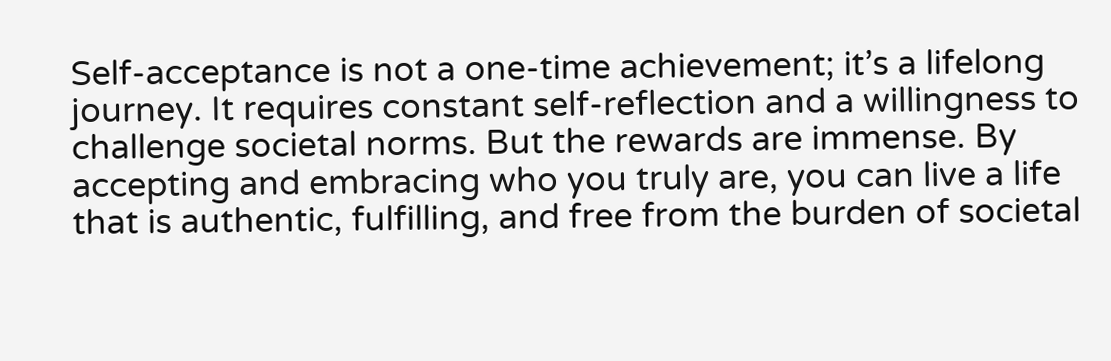Self-acceptance is not a one-time achievement; it’s a lifelong journey. It requires constant self-reflection and a willingness to challenge societal norms. But the rewards are immense. By accepting and embracing who you truly are, you can live a life that is authentic, fulfilling, and free from the burden of societal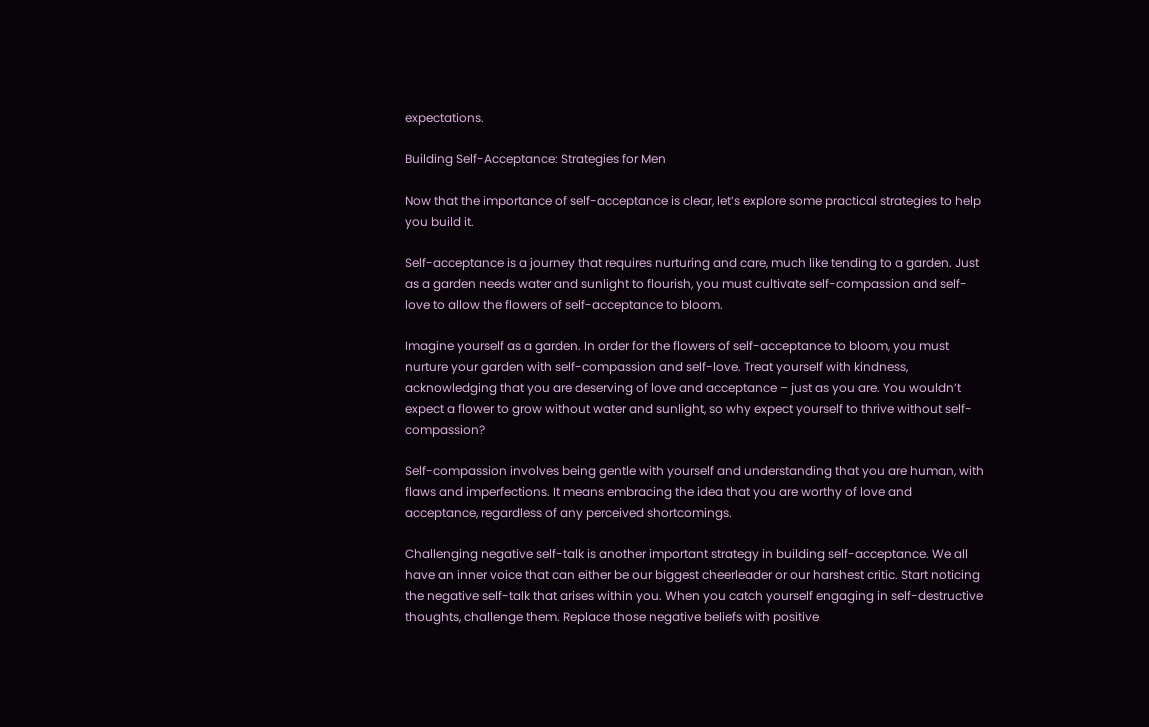expectations.

Building Self-Acceptance: Strategies for Men

Now that the importance of self-acceptance is clear, let’s explore some practical strategies to help you build it.

Self-acceptance is a journey that requires nurturing and care, much like tending to a garden. Just as a garden needs water and sunlight to flourish, you must cultivate self-compassion and self-love to allow the flowers of self-acceptance to bloom.

Imagine yourself as a garden. In order for the flowers of self-acceptance to bloom, you must nurture your garden with self-compassion and self-love. Treat yourself with kindness, acknowledging that you are deserving of love and acceptance – just as you are. You wouldn’t expect a flower to grow without water and sunlight, so why expect yourself to thrive without self-compassion?

Self-compassion involves being gentle with yourself and understanding that you are human, with flaws and imperfections. It means embracing the idea that you are worthy of love and acceptance, regardless of any perceived shortcomings.

Challenging negative self-talk is another important strategy in building self-acceptance. We all have an inner voice that can either be our biggest cheerleader or our harshest critic. Start noticing the negative self-talk that arises within you. When you catch yourself engaging in self-destructive thoughts, challenge them. Replace those negative beliefs with positive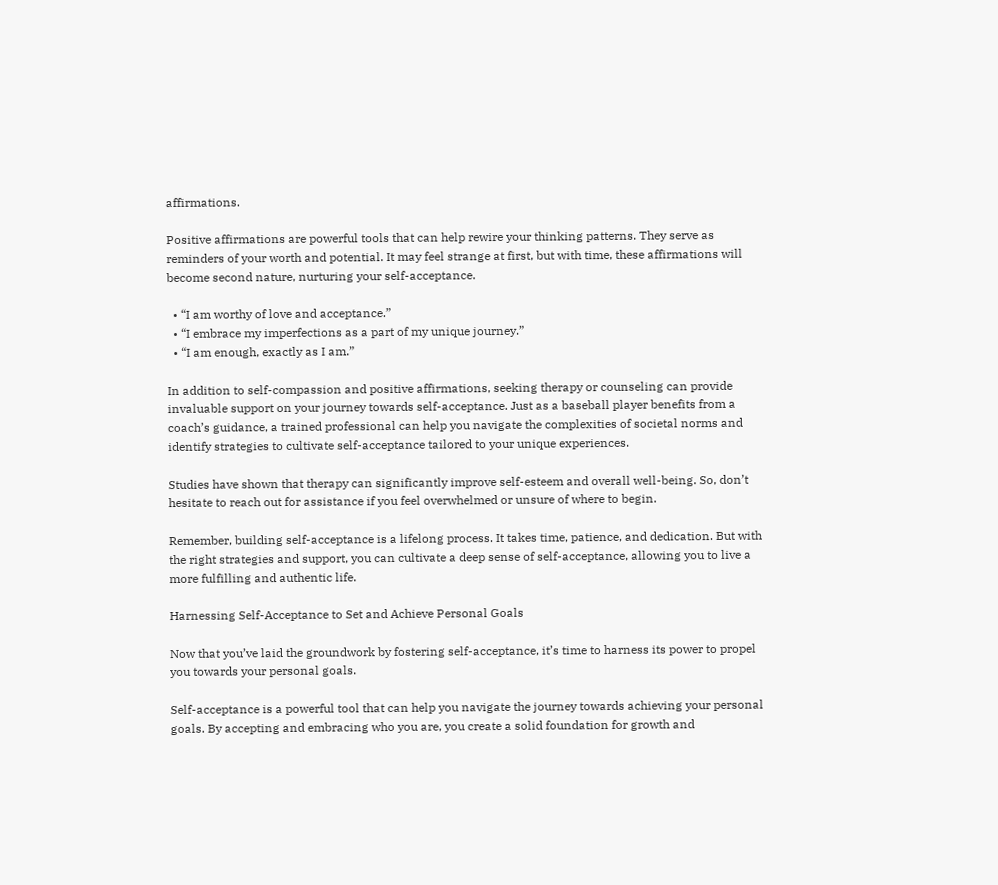affirmations.

Positive affirmations are powerful tools that can help rewire your thinking patterns. They serve as reminders of your worth and potential. It may feel strange at first, but with time, these affirmations will become second nature, nurturing your self-acceptance.

  • “I am worthy of love and acceptance.”
  • “I embrace my imperfections as a part of my unique journey.”
  • “I am enough, exactly as I am.”

In addition to self-compassion and positive affirmations, seeking therapy or counseling can provide invaluable support on your journey towards self-acceptance. Just as a baseball player benefits from a coach’s guidance, a trained professional can help you navigate the complexities of societal norms and identify strategies to cultivate self-acceptance tailored to your unique experiences.

Studies have shown that therapy can significantly improve self-esteem and overall well-being. So, don’t hesitate to reach out for assistance if you feel overwhelmed or unsure of where to begin.

Remember, building self-acceptance is a lifelong process. It takes time, patience, and dedication. But with the right strategies and support, you can cultivate a deep sense of self-acceptance, allowing you to live a more fulfilling and authentic life.

Harnessing Self-Acceptance to Set and Achieve Personal Goals

Now that you’ve laid the groundwork by fostering self-acceptance, it’s time to harness its power to propel you towards your personal goals.

Self-acceptance is a powerful tool that can help you navigate the journey towards achieving your personal goals. By accepting and embracing who you are, you create a solid foundation for growth and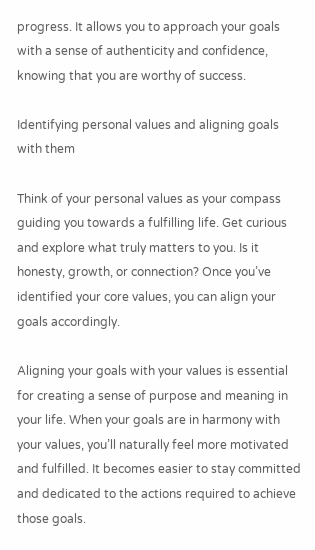progress. It allows you to approach your goals with a sense of authenticity and confidence, knowing that you are worthy of success.

Identifying personal values and aligning goals with them

Think of your personal values as your compass guiding you towards a fulfilling life. Get curious and explore what truly matters to you. Is it honesty, growth, or connection? Once you’ve identified your core values, you can align your goals accordingly.

Aligning your goals with your values is essential for creating a sense of purpose and meaning in your life. When your goals are in harmony with your values, you’ll naturally feel more motivated and fulfilled. It becomes easier to stay committed and dedicated to the actions required to achieve those goals.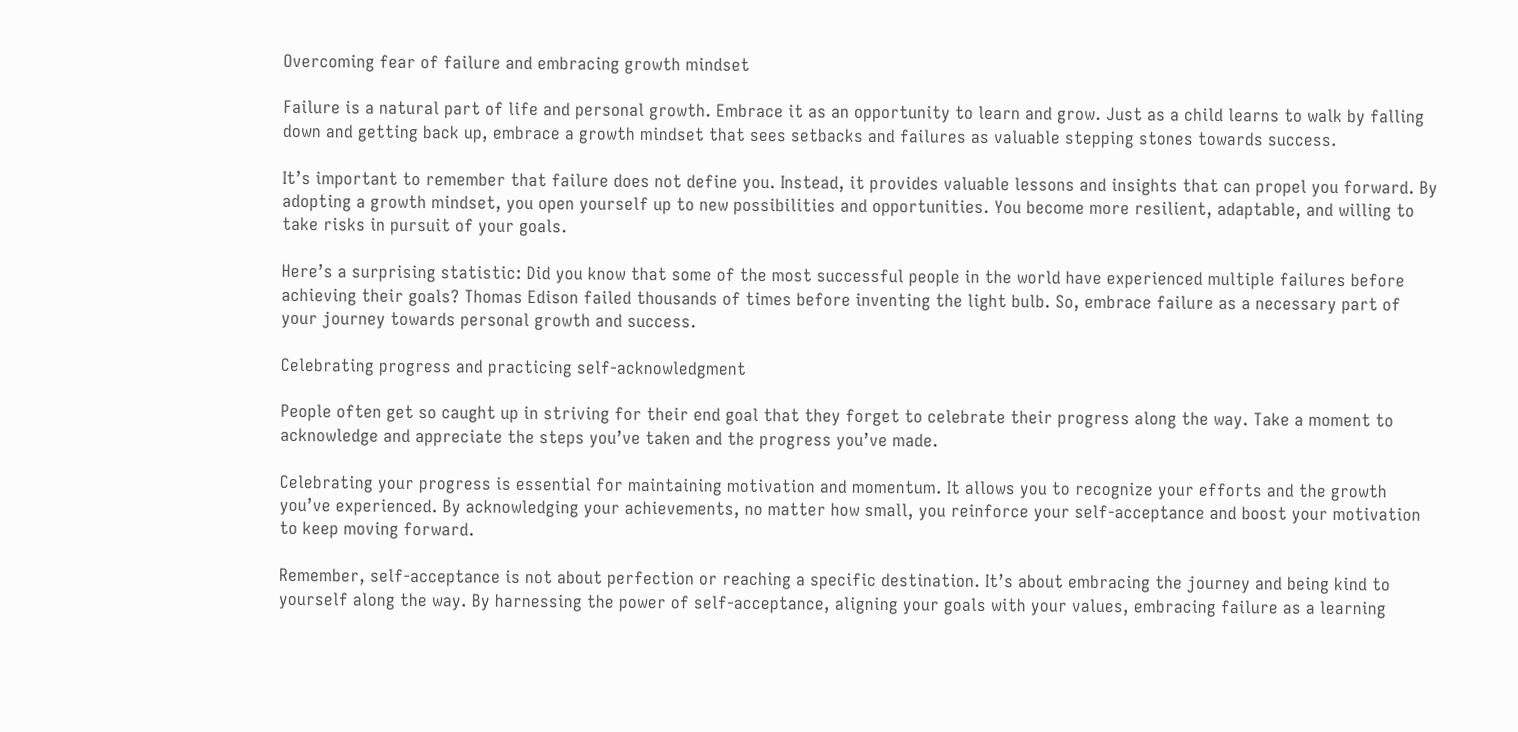Overcoming fear of failure and embracing growth mindset

Failure is a natural part of life and personal growth. Embrace it as an opportunity to learn and grow. Just as a child learns to walk by falling down and getting back up, embrace a growth mindset that sees setbacks and failures as valuable stepping stones towards success.

It’s important to remember that failure does not define you. Instead, it provides valuable lessons and insights that can propel you forward. By adopting a growth mindset, you open yourself up to new possibilities and opportunities. You become more resilient, adaptable, and willing to take risks in pursuit of your goals.

Here’s a surprising statistic: Did you know that some of the most successful people in the world have experienced multiple failures before achieving their goals? Thomas Edison failed thousands of times before inventing the light bulb. So, embrace failure as a necessary part of your journey towards personal growth and success.

Celebrating progress and practicing self-acknowledgment

People often get so caught up in striving for their end goal that they forget to celebrate their progress along the way. Take a moment to acknowledge and appreciate the steps you’ve taken and the progress you’ve made.

Celebrating your progress is essential for maintaining motivation and momentum. It allows you to recognize your efforts and the growth you’ve experienced. By acknowledging your achievements, no matter how small, you reinforce your self-acceptance and boost your motivation to keep moving forward.

Remember, self-acceptance is not about perfection or reaching a specific destination. It’s about embracing the journey and being kind to yourself along the way. By harnessing the power of self-acceptance, aligning your goals with your values, embracing failure as a learning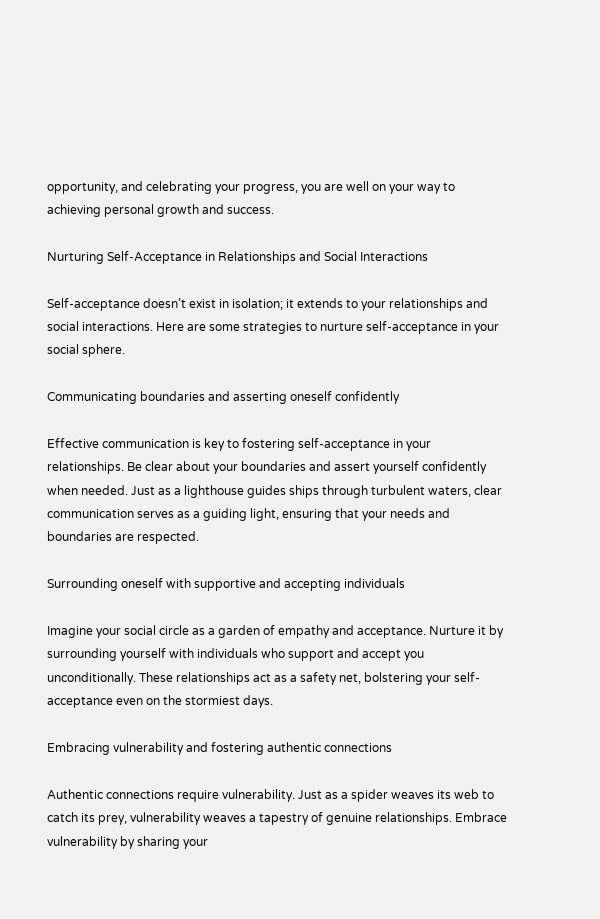opportunity, and celebrating your progress, you are well on your way to achieving personal growth and success.

Nurturing Self-Acceptance in Relationships and Social Interactions

Self-acceptance doesn’t exist in isolation; it extends to your relationships and social interactions. Here are some strategies to nurture self-acceptance in your social sphere.

Communicating boundaries and asserting oneself confidently

Effective communication is key to fostering self-acceptance in your relationships. Be clear about your boundaries and assert yourself confidently when needed. Just as a lighthouse guides ships through turbulent waters, clear communication serves as a guiding light, ensuring that your needs and boundaries are respected.

Surrounding oneself with supportive and accepting individuals

Imagine your social circle as a garden of empathy and acceptance. Nurture it by surrounding yourself with individuals who support and accept you unconditionally. These relationships act as a safety net, bolstering your self-acceptance even on the stormiest days.

Embracing vulnerability and fostering authentic connections

Authentic connections require vulnerability. Just as a spider weaves its web to catch its prey, vulnerability weaves a tapestry of genuine relationships. Embrace vulnerability by sharing your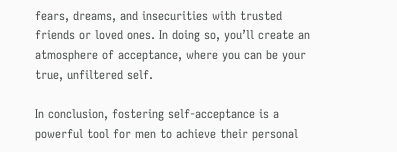fears, dreams, and insecurities with trusted friends or loved ones. In doing so, you’ll create an atmosphere of acceptance, where you can be your true, unfiltered self.

In conclusion, fostering self-acceptance is a powerful tool for men to achieve their personal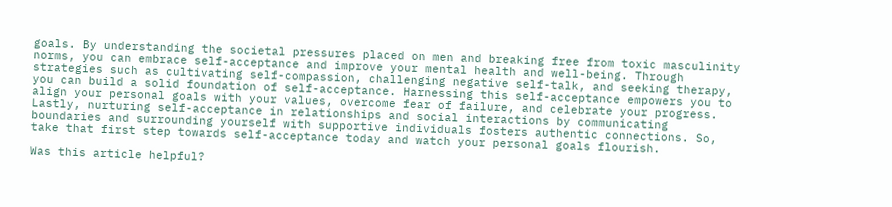goals. By understanding the societal pressures placed on men and breaking free from toxic masculinity norms, you can embrace self-acceptance and improve your mental health and well-being. Through strategies such as cultivating self-compassion, challenging negative self-talk, and seeking therapy, you can build a solid foundation of self-acceptance. Harnessing this self-acceptance empowers you to align your personal goals with your values, overcome fear of failure, and celebrate your progress. Lastly, nurturing self-acceptance in relationships and social interactions by communicating boundaries and surrounding yourself with supportive individuals fosters authentic connections. So, take that first step towards self-acceptance today and watch your personal goals flourish.

Was this article helpful?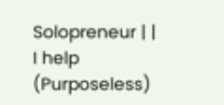Solopreneur | | I help (Purposeless)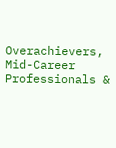Overachievers, Mid-Career Professionals &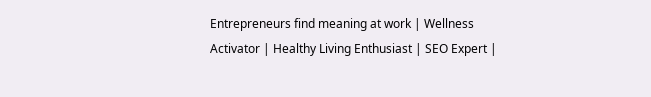Entrepreneurs find meaning at work | Wellness Activator | Healthy Living Enthusiast | SEO Expert |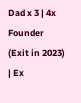Dad x 3 | 4x Founder (Exit in 2023) | Ex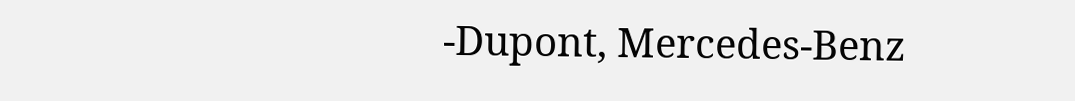-Dupont, Mercedes-Benz